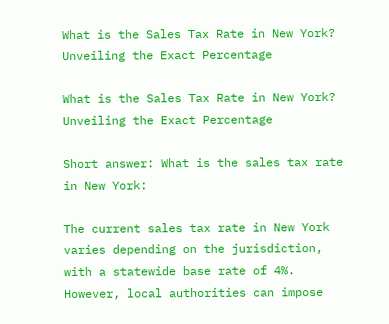What is the Sales Tax Rate in New York? Unveiling the Exact Percentage

What is the Sales Tax Rate in New York? Unveiling the Exact Percentage

Short answer: What is the sales tax rate in New York:

The current sales tax rate in New York varies depending on the jurisdiction, with a statewide base rate of 4%. However, local authorities can impose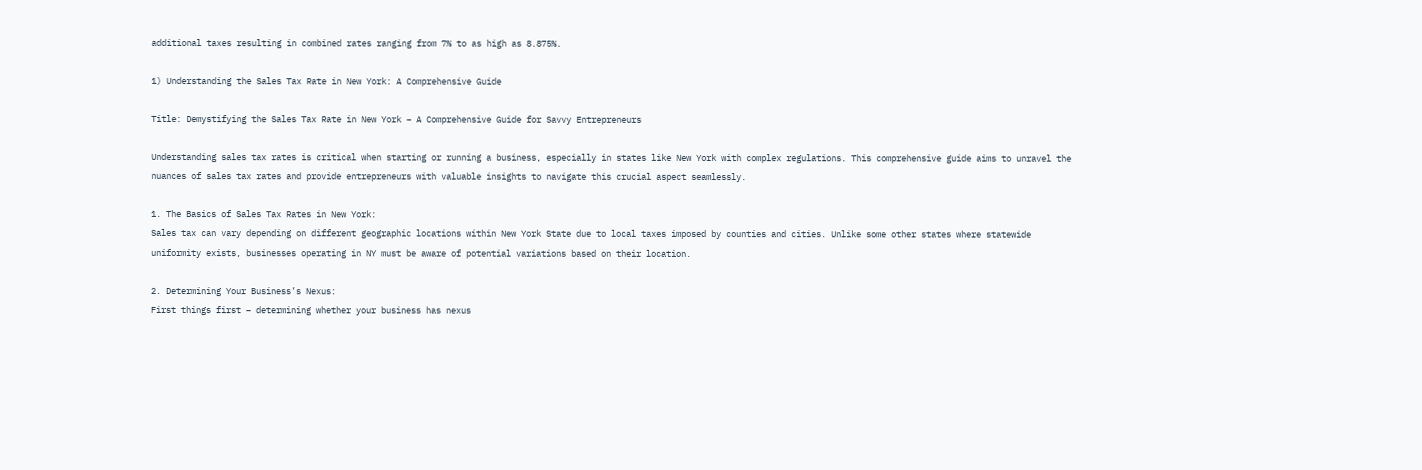additional taxes resulting in combined rates ranging from 7% to as high as 8.875%.

1) Understanding the Sales Tax Rate in New York: A Comprehensive Guide

Title: Demystifying the Sales Tax Rate in New York – A Comprehensive Guide for Savvy Entrepreneurs

Understanding sales tax rates is critical when starting or running a business, especially in states like New York with complex regulations. This comprehensive guide aims to unravel the nuances of sales tax rates and provide entrepreneurs with valuable insights to navigate this crucial aspect seamlessly.

1. The Basics of Sales Tax Rates in New York:
Sales tax can vary depending on different geographic locations within New York State due to local taxes imposed by counties and cities. Unlike some other states where statewide uniformity exists, businesses operating in NY must be aware of potential variations based on their location.

2. Determining Your Business’s Nexus:
First things first – determining whether your business has nexus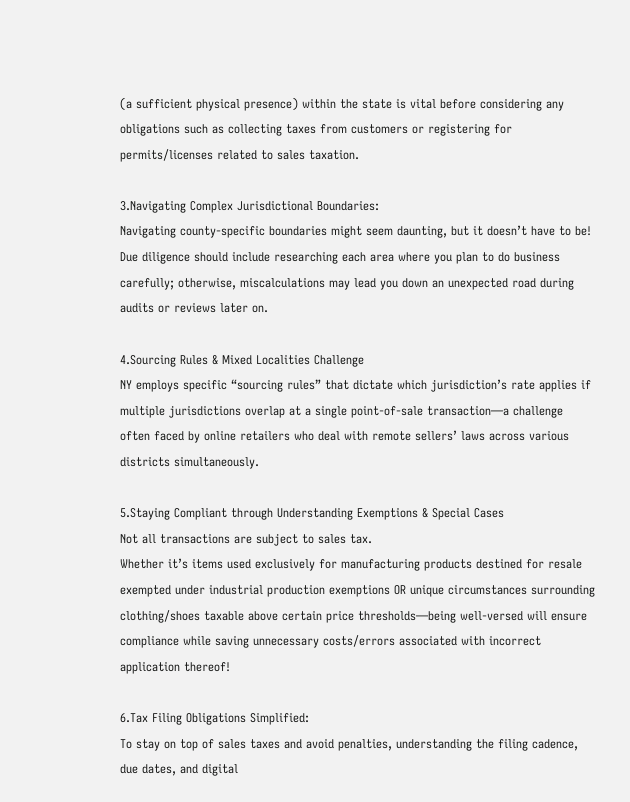(a sufficient physical presence) within the state is vital before considering any obligations such as collecting taxes from customers or registering for permits/licenses related to sales taxation.

3.Navigating Complex Jurisdictional Boundaries:
Navigating county-specific boundaries might seem daunting, but it doesn’t have to be! Due diligence should include researching each area where you plan to do business carefully; otherwise, miscalculations may lead you down an unexpected road during audits or reviews later on.

4.Sourcing Rules & Mixed Localities Challenge
NY employs specific “sourcing rules” that dictate which jurisdiction’s rate applies if multiple jurisdictions overlap at a single point-of-sale transaction—a challenge often faced by online retailers who deal with remote sellers’ laws across various districts simultaneously.

5.Staying Compliant through Understanding Exemptions & Special Cases
Not all transactions are subject to sales tax.
Whether it’s items used exclusively for manufacturing products destined for resale exempted under industrial production exemptions OR unique circumstances surrounding clothing/shoes taxable above certain price thresholds—being well-versed will ensure compliance while saving unnecessary costs/errors associated with incorrect application thereof!

6.Tax Filing Obligations Simplified:
To stay on top of sales taxes and avoid penalties, understanding the filing cadence, due dates, and digital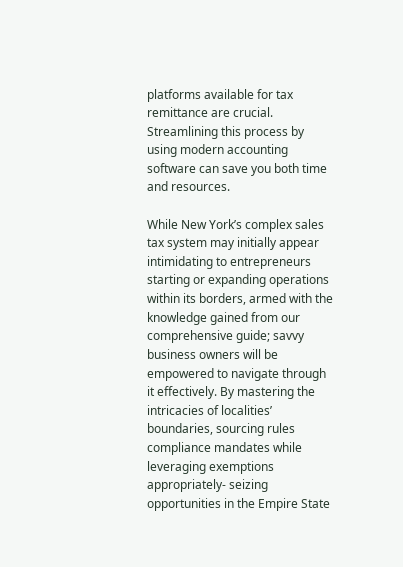platforms available for tax remittance are crucial. Streamlining this process by using modern accounting software can save you both time and resources.

While New York’s complex sales tax system may initially appear intimidating to entrepreneurs starting or expanding operations within its borders, armed with the knowledge gained from our comprehensive guide; savvy business owners will be empowered to navigate through it effectively. By mastering the intricacies of localities’ boundaries, sourcing rules compliance mandates while leveraging exemptions appropriately- seizing opportunities in the Empire State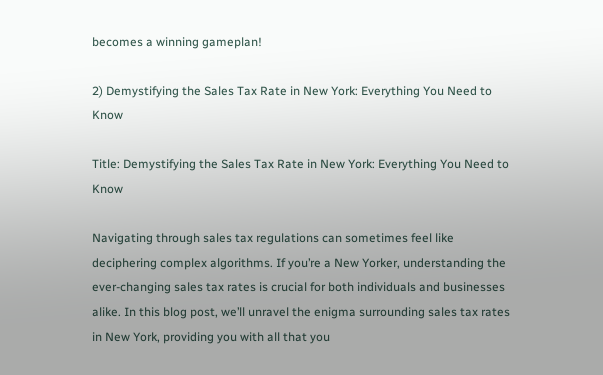becomes a winning gameplan!

2) Demystifying the Sales Tax Rate in New York: Everything You Need to Know

Title: Demystifying the Sales Tax Rate in New York: Everything You Need to Know

Navigating through sales tax regulations can sometimes feel like deciphering complex algorithms. If you’re a New Yorker, understanding the ever-changing sales tax rates is crucial for both individuals and businesses alike. In this blog post, we’ll unravel the enigma surrounding sales tax rates in New York, providing you with all that you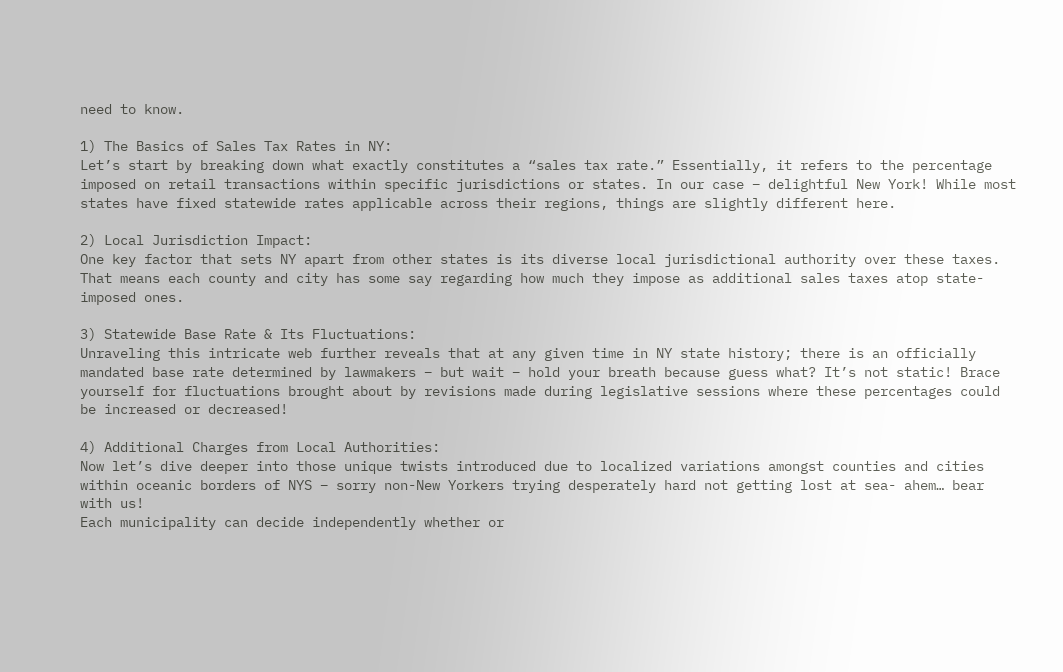need to know.

1) The Basics of Sales Tax Rates in NY:
Let’s start by breaking down what exactly constitutes a “sales tax rate.” Essentially, it refers to the percentage imposed on retail transactions within specific jurisdictions or states. In our case – delightful New York! While most states have fixed statewide rates applicable across their regions, things are slightly different here.

2) Local Jurisdiction Impact:
One key factor that sets NY apart from other states is its diverse local jurisdictional authority over these taxes. That means each county and city has some say regarding how much they impose as additional sales taxes atop state-imposed ones.

3) Statewide Base Rate & Its Fluctuations:
Unraveling this intricate web further reveals that at any given time in NY state history; there is an officially mandated base rate determined by lawmakers – but wait – hold your breath because guess what? It’s not static! Brace yourself for fluctuations brought about by revisions made during legislative sessions where these percentages could be increased or decreased!

4) Additional Charges from Local Authorities:
Now let’s dive deeper into those unique twists introduced due to localized variations amongst counties and cities within oceanic borders of NYS – sorry non-New Yorkers trying desperately hard not getting lost at sea- ahem… bear with us!
Each municipality can decide independently whether or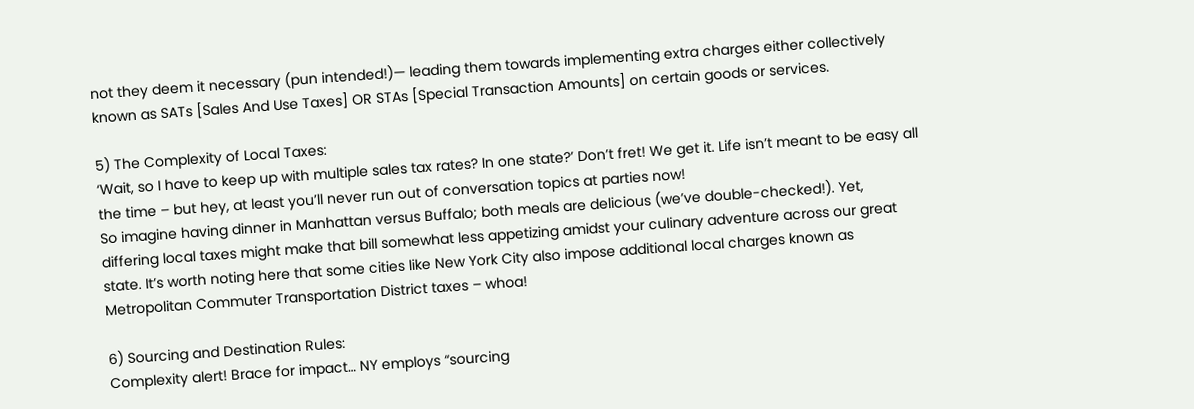not they deem it necessary (pun intended!)— leading them towards implementing extra charges either collectively known as SATs [Sales And Use Taxes] OR STAs [Special Transaction Amounts] on certain goods or services.

5) The Complexity of Local Taxes:
‘Wait, so I have to keep up with multiple sales tax rates? In one state?’ Don’t fret! We get it. Life isn’t meant to be easy all the time – but hey, at least you’ll never run out of conversation topics at parties now!
So imagine having dinner in Manhattan versus Buffalo; both meals are delicious (we’ve double-checked!). Yet, differing local taxes might make that bill somewhat less appetizing amidst your culinary adventure across our great state. It’s worth noting here that some cities like New York City also impose additional local charges known as Metropolitan Commuter Transportation District taxes – whoa!

6) Sourcing and Destination Rules:
Complexity alert! Brace for impact… NY employs “sourcing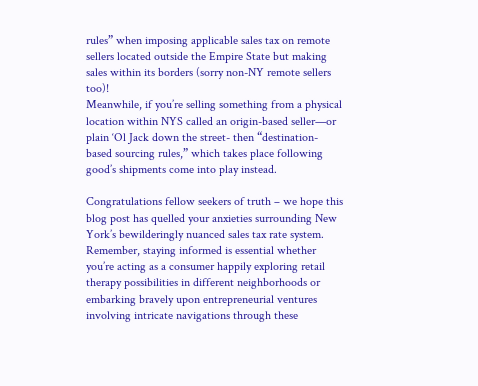rules” when imposing applicable sales tax on remote sellers located outside the Empire State but making sales within its borders (sorry non-NY remote sellers too)!
Meanwhile, if you’re selling something from a physical location within NYS called an origin-based seller—or plain ‘Ol Jack down the street- then “destination-based sourcing rules,” which takes place following good’s shipments come into play instead.

Congratulations fellow seekers of truth – we hope this blog post has quelled your anxieties surrounding New York’s bewilderingly nuanced sales tax rate system.
Remember, staying informed is essential whether you’re acting as a consumer happily exploring retail therapy possibilities in different neighborhoods or embarking bravely upon entrepreneurial ventures involving intricate navigations through these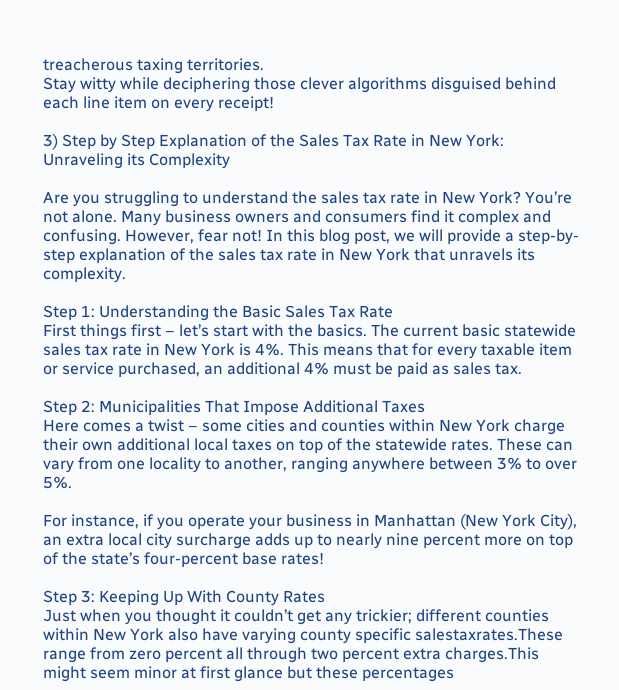treacherous taxing territories.
Stay witty while deciphering those clever algorithms disguised behind each line item on every receipt!

3) Step by Step Explanation of the Sales Tax Rate in New York: Unraveling its Complexity

Are you struggling to understand the sales tax rate in New York? You’re not alone. Many business owners and consumers find it complex and confusing. However, fear not! In this blog post, we will provide a step-by-step explanation of the sales tax rate in New York that unravels its complexity.

Step 1: Understanding the Basic Sales Tax Rate
First things first – let’s start with the basics. The current basic statewide sales tax rate in New York is 4%. This means that for every taxable item or service purchased, an additional 4% must be paid as sales tax.

Step 2: Municipalities That Impose Additional Taxes
Here comes a twist – some cities and counties within New York charge their own additional local taxes on top of the statewide rates. These can vary from one locality to another, ranging anywhere between 3% to over 5%.

For instance, if you operate your business in Manhattan (New York City), an extra local city surcharge adds up to nearly nine percent more on top of the state’s four-percent base rates!

Step 3: Keeping Up With County Rates
Just when you thought it couldn’t get any trickier; different counties within New York also have varying county specific salestaxrates.These range from zero percent all through two percent extra charges.This might seem minor at first glance but these percentages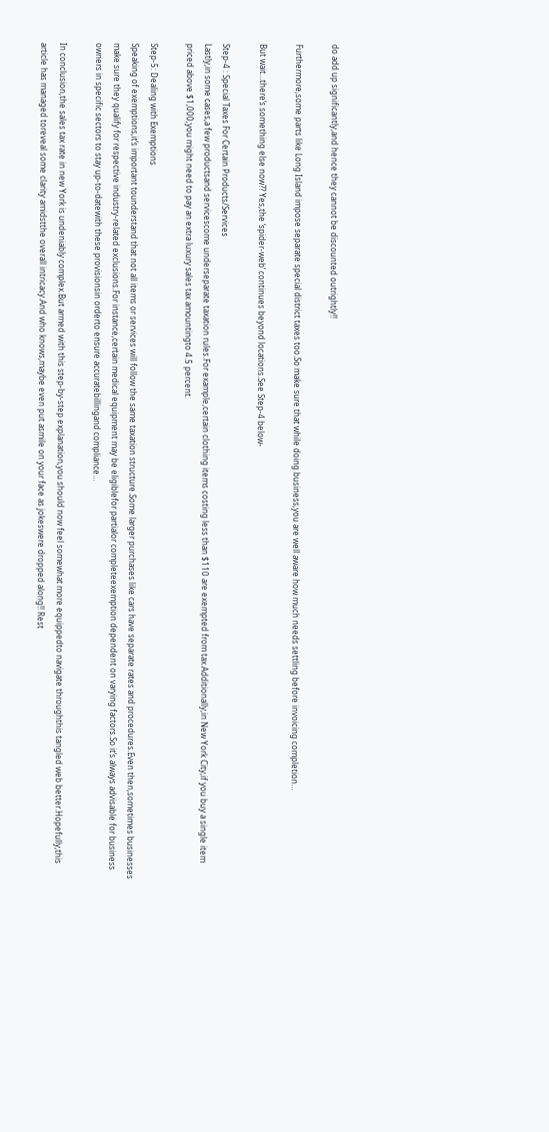do add up significantly,and hence they cannot be discounted outrightly!!

Furthermore,some parts like Long Island impose separate special district taxes too.So make sure that while doing business,you are well aware how much needs settling before invoicing completion…

But wait…there’s something else now?? Yes,the ‘spider-web’ continues beyond locations.See Step-4 below-

Step-4 : Special Taxes For Certain Products/Services
Lastly,in some cases,a few productsand servicescome underseparate taxation rules.For example,certain clothing items costing less than $110 are exempted from tax.Additionally,in New York City,if you buy a single item priced above $1,000;you might need to pay an extra luxury sales tax amountingto 4.5 percent.

Step-5: Dealing with Exemptions
Speaking of exemptions,it’s important tounderstand that not all items or services will follow the same taxation structure.Some larger purchases like cars have separate rates and procedures.Even then,sometimes businesses make sure they qualify for respective industry-related exclusions.For instance,certain medical equipment may be eligiblefor partialor completeexemption dependent on varying factors.So it’s always advisable for business owners in specific sectors to stay up-to-datewith these provisionsin orderto ensure accuratebillingand compliance…

In conclusion,the sales tax rate in new York is undeniably complex.But armed with this step-by-step explanation,you should now feel somewhat more equippedto navigate throughthis tangled web better.Hopefully,this article has managed toreveal some clarity amidstthe overall intricacy.And who knows,maybe even put asmile on your face as jokeswere dropped along!! Rest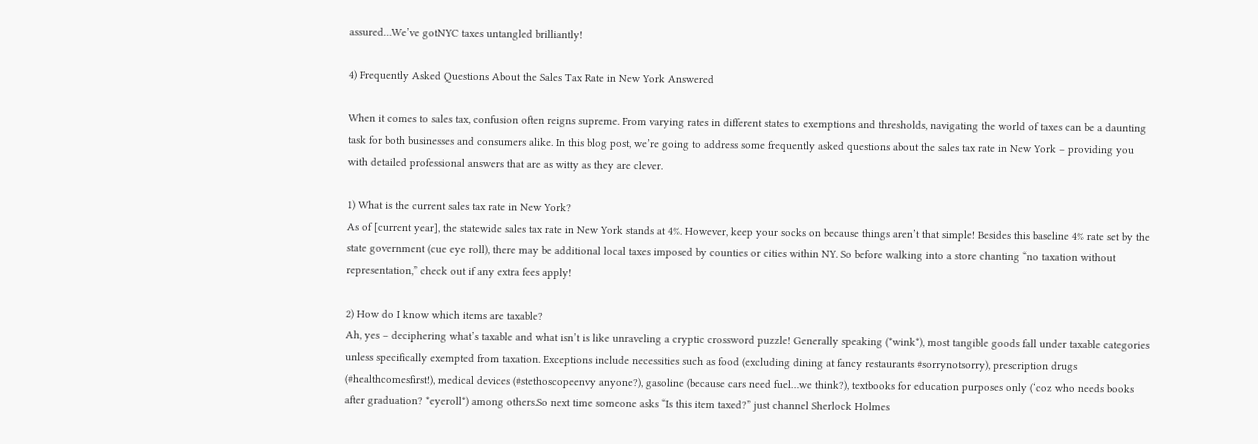assured…We’ve gotNYC taxes untangled brilliantly!

4) Frequently Asked Questions About the Sales Tax Rate in New York Answered

When it comes to sales tax, confusion often reigns supreme. From varying rates in different states to exemptions and thresholds, navigating the world of taxes can be a daunting task for both businesses and consumers alike. In this blog post, we’re going to address some frequently asked questions about the sales tax rate in New York – providing you with detailed professional answers that are as witty as they are clever.

1) What is the current sales tax rate in New York?
As of [current year], the statewide sales tax rate in New York stands at 4%. However, keep your socks on because things aren’t that simple! Besides this baseline 4% rate set by the state government (cue eye roll), there may be additional local taxes imposed by counties or cities within NY. So before walking into a store chanting “no taxation without representation,” check out if any extra fees apply!

2) How do I know which items are taxable?
Ah, yes – deciphering what’s taxable and what isn’t is like unraveling a cryptic crossword puzzle! Generally speaking (*wink*), most tangible goods fall under taxable categories unless specifically exempted from taxation. Exceptions include necessities such as food (excluding dining at fancy restaurants #sorrynotsorry), prescription drugs (#healthcomesfirst!), medical devices (#stethoscopeenvy anyone?), gasoline (because cars need fuel…we think?), textbooks for education purposes only (‘coz who needs books after graduation? *eyeroll*) among others.So next time someone asks “Is this item taxed?” just channel Sherlock Holmes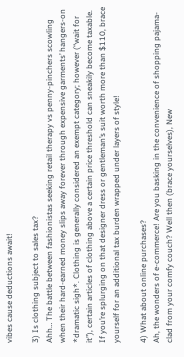vibes cause deductions await!

3) Is clothing subject to sales tax?
Ahh… The battle between fashionistas seeking retail therapy vs penny-pinchers scowling when their hard-earned money slips away forever through expensive garments’ hangers-on *dramatic sigh*. Clothing is generally considered an exempt category; however (“wait for it”), certain articles of clothing above a certain price threshold can sneakily become taxable. If you’re splurging on that designer dress or gentleman’s suit worth more than $110, brace yourself for an additional tax burden wrapped under layers of style!

4) What about online purchases?
Ah, the wonders of e-commerce! Are you basking in the convenience of shopping pajama-clad from your comfy couch? Well then (brace yourselves), New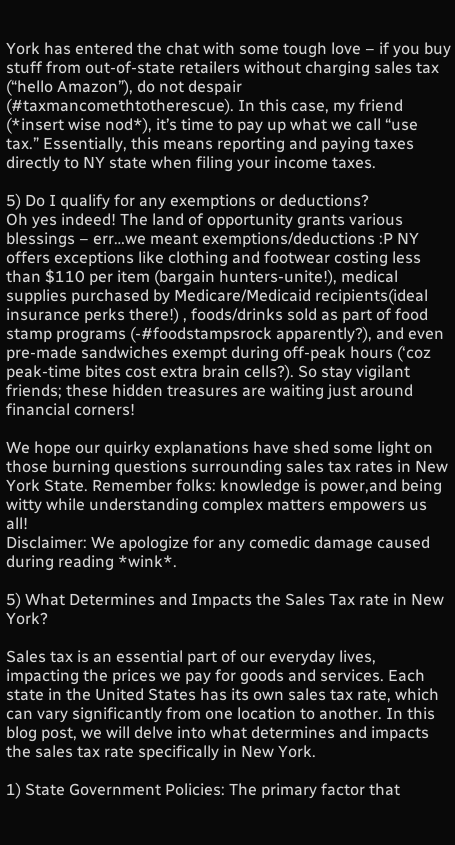York has entered the chat with some tough love – if you buy stuff from out-of-state retailers without charging sales tax (“hello Amazon”), do not despair (#taxmancomethtotherescue). In this case, my friend (*insert wise nod*), it’s time to pay up what we call “use tax.” Essentially, this means reporting and paying taxes directly to NY state when filing your income taxes.

5) Do I qualify for any exemptions or deductions?
Oh yes indeed! The land of opportunity grants various blessings – err…we meant exemptions/deductions :P NY offers exceptions like clothing and footwear costing less than $110 per item (bargain hunters-unite!), medical supplies purchased by Medicare/Medicaid recipients(ideal insurance perks there!) , foods/drinks sold as part of food stamp programs (-#foodstampsrock apparently?), and even pre-made sandwiches exempt during off-peak hours (‘coz peak-time bites cost extra brain cells?). So stay vigilant friends; these hidden treasures are waiting just around financial corners!

We hope our quirky explanations have shed some light on those burning questions surrounding sales tax rates in New York State. Remember folks: knowledge is power,and being witty while understanding complex matters empowers us all!
Disclaimer: We apologize for any comedic damage caused during reading *wink*.

5) What Determines and Impacts the Sales Tax rate in New York?

Sales tax is an essential part of our everyday lives, impacting the prices we pay for goods and services. Each state in the United States has its own sales tax rate, which can vary significantly from one location to another. In this blog post, we will delve into what determines and impacts the sales tax rate specifically in New York.

1) State Government Policies: The primary factor that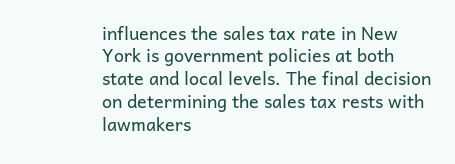influences the sales tax rate in New York is government policies at both state and local levels. The final decision on determining the sales tax rests with lawmakers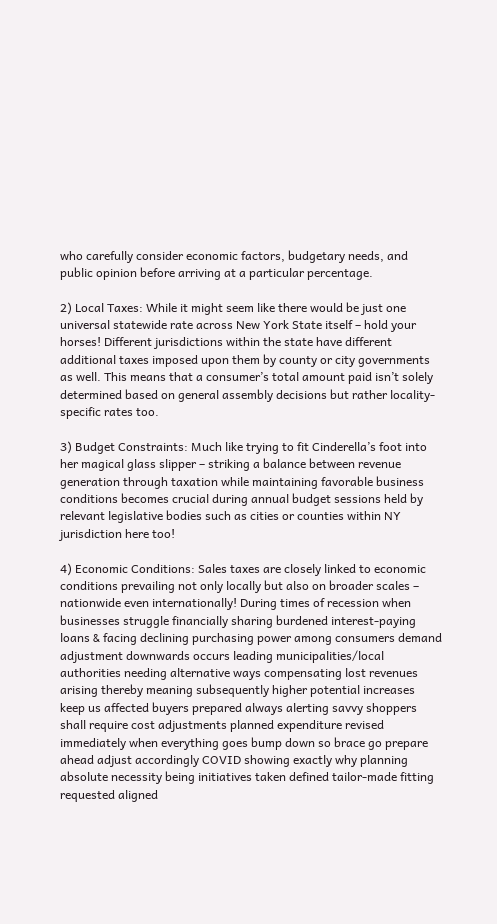who carefully consider economic factors, budgetary needs, and public opinion before arriving at a particular percentage.

2) Local Taxes: While it might seem like there would be just one universal statewide rate across New York State itself – hold your horses! Different jurisdictions within the state have different additional taxes imposed upon them by county or city governments as well. This means that a consumer’s total amount paid isn’t solely determined based on general assembly decisions but rather locality-specific rates too.

3) Budget Constraints: Much like trying to fit Cinderella’s foot into her magical glass slipper – striking a balance between revenue generation through taxation while maintaining favorable business conditions becomes crucial during annual budget sessions held by relevant legislative bodies such as cities or counties within NY jurisdiction here too!

4) Economic Conditions: Sales taxes are closely linked to economic conditions prevailing not only locally but also on broader scales – nationwide even internationally! During times of recession when businesses struggle financially sharing burdened interest-paying loans & facing declining purchasing power among consumers demand adjustment downwards occurs leading municipalities/local authorities needing alternative ways compensating lost revenues arising thereby meaning subsequently higher potential increases keep us affected buyers prepared always alerting savvy shoppers shall require cost adjustments planned expenditure revised immediately when everything goes bump down so brace go prepare ahead adjust accordingly COVID showing exactly why planning absolute necessity being initiatives taken defined tailor-made fitting requested aligned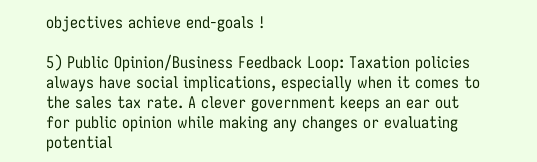objectives achieve end-goals !

5) Public Opinion/Business Feedback Loop: Taxation policies always have social implications, especially when it comes to the sales tax rate. A clever government keeps an ear out for public opinion while making any changes or evaluating potential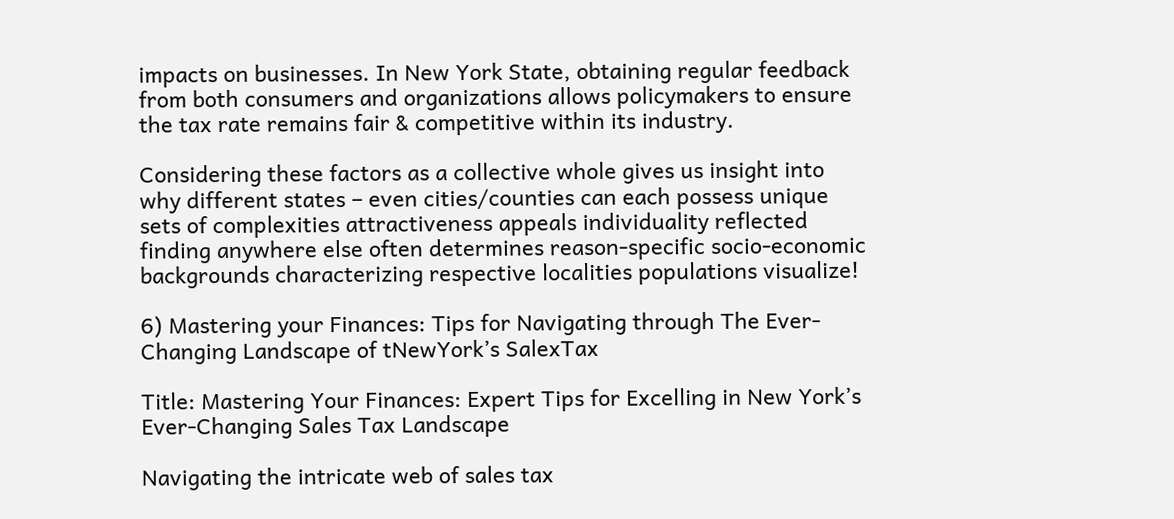impacts on businesses. In New York State, obtaining regular feedback from both consumers and organizations allows policymakers to ensure the tax rate remains fair & competitive within its industry.

Considering these factors as a collective whole gives us insight into why different states – even cities/counties can each possess unique sets of complexities attractiveness appeals individuality reflected finding anywhere else often determines reason-specific socio-economic backgrounds characterizing respective localities populations visualize!

6) Mastering your Finances: Tips for Navigating through The Ever-Changing Landscape of tNewYork’s SalexTax

Title: Mastering Your Finances: Expert Tips for Excelling in New York’s Ever-Changing Sales Tax Landscape

Navigating the intricate web of sales tax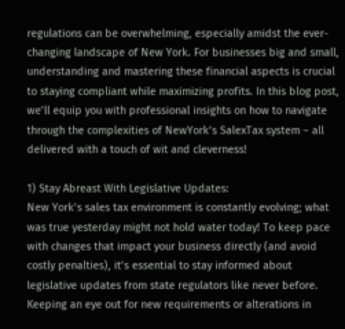regulations can be overwhelming, especially amidst the ever-changing landscape of New York. For businesses big and small, understanding and mastering these financial aspects is crucial to staying compliant while maximizing profits. In this blog post, we’ll equip you with professional insights on how to navigate through the complexities of NewYork’s SalexTax system – all delivered with a touch of wit and cleverness!

1) Stay Abreast With Legislative Updates:
New York’s sales tax environment is constantly evolving; what was true yesterday might not hold water today! To keep pace with changes that impact your business directly (and avoid costly penalties), it’s essential to stay informed about legislative updates from state regulators like never before. Keeping an eye out for new requirements or alterations in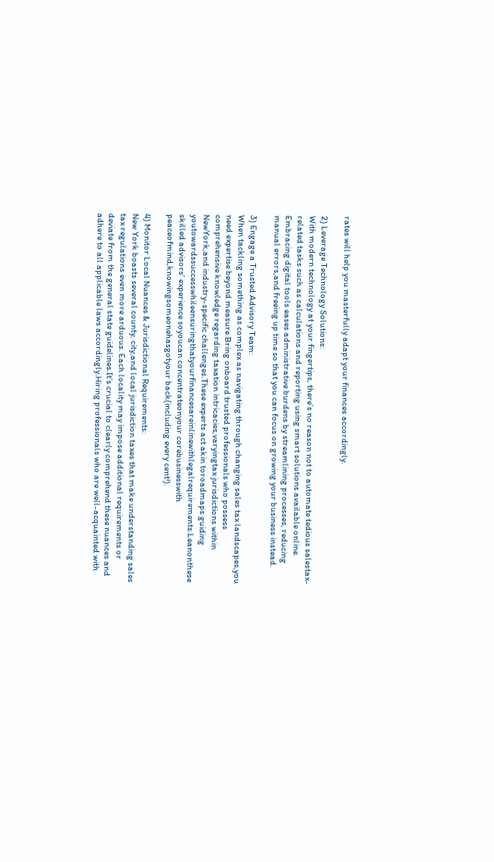rates will help you masterfully adapt your finances accordingly.

2) Leverage Technology Solutions:
With modern technology at your fingertips, there’s no reason not to automate tedious salestax-related tasks such as calculations and reporting using smart solutions available online. Embracing digital tools eases administrative burdens by streamlining processes, reducing manual errors,and freeing up time so that you can focus on growing your business instead.

3) Engage a Trusted Advisory Team:
When tackling something as complex as navigating through changing sales tax landscapes,you need expertise beyond measure.Bring onboard trusted professionals who possess comprehensive knowledge regarding taxation intricacies,varyingtax jurisdictions within NewYork,and industry-specific challenges.These experts act akin toroadmaps guiding youtowardssuccesswhileensuringthatyourfinancesareinlinewithlegalrequirements.Leanonthese skilled advisors’ experience soyoucan concentrateonyour corebusinesswith peaceofmind,knowingsomeonehasgotyour back(including every cent!).

4) Monitor Local Nuances & Jurisdictional Requirements:
New York boasts several county, city,and local jurisdiction taxes that make understanding sales tax regulations even more arduous. Each locality may impose additional requirements or deviate from the general state guidelines.It’s crucial to clearly comprehend these nuances and adhere to all applicable laws accordingly.Hiring professionals who are well-acquainted with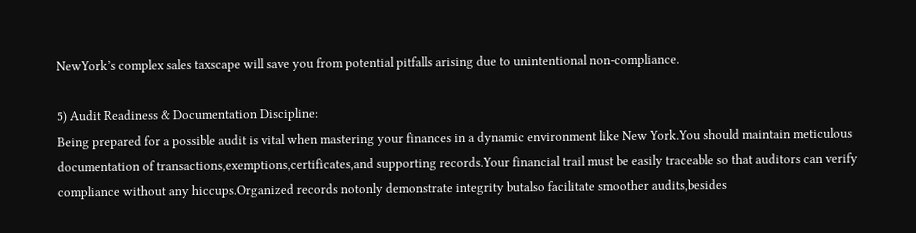NewYork’s complex sales taxscape will save you from potential pitfalls arising due to unintentional non-compliance.

5) Audit Readiness & Documentation Discipline:
Being prepared for a possible audit is vital when mastering your finances in a dynamic environment like New York.You should maintain meticulous documentation of transactions,exemptions,certificates,and supporting records.Your financial trail must be easily traceable so that auditors can verify compliance without any hiccups.Organized records notonly demonstrate integrity butalso facilitate smoother audits,besides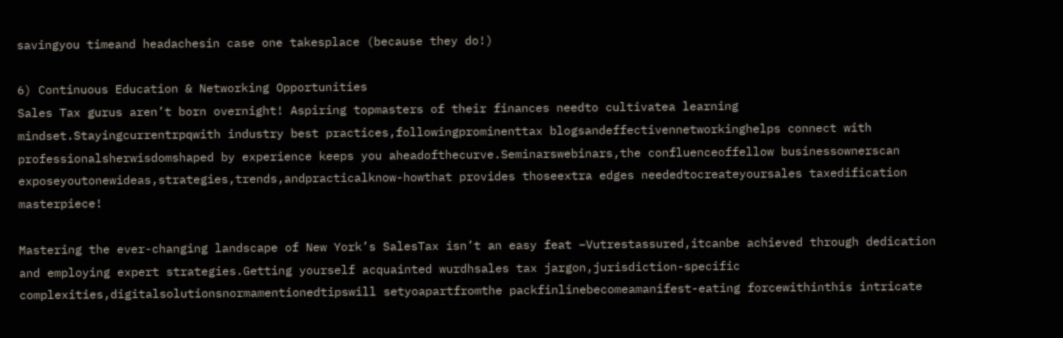savingyou timeand headachesin case one takesplace (because they do!)

6) Continuous Education & Networking Opportunities
Sales Tax gurus aren’t born overnight! Aspiring topmasters of their finances needto cultivatea learning mindset.Stayingcurrentrpqwith industry best practices,followingprominenttax blogsandeffectivennetworkinghelps connect with professionalsherwisdomshaped by experience keeps you aheadofthecurve.Seminarswebinars,the confluenceoffellow businessownerscan exposeyoutonewideas,strategies,trends,andpracticalknow-howthat provides thoseextra edges neededtocreateyoursales taxedification masterpiece!

Mastering the ever-changing landscape of New York’s SalesTax isn’t an easy feat –Vutrestassured,itcanbe achieved through dedication and employing expert strategies.Getting yourself acquainted wurdhsales tax jargon,jurisdiction-specific complexities,digitalsolutionsnormamentionedtipswill setyoapartfromthe packfinlinebecomeamanifest-eating forcewithinthis intricate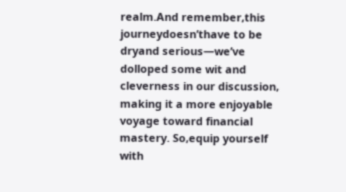realm.And remember,this journeydoesn’thave to be dryand serious—we’ve dolloped some wit and cleverness in our discussion, making it a more enjoyable voyage toward financial mastery. So,equip yourself with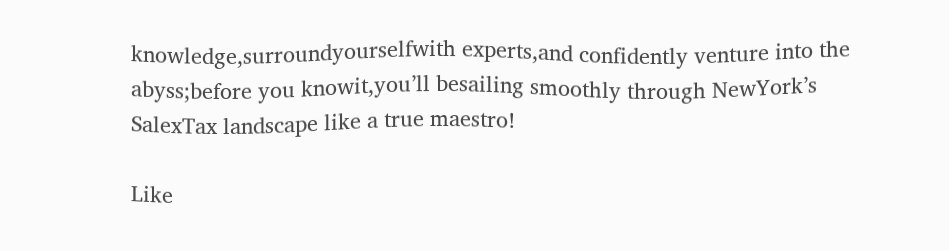knowledge,surroundyourselfwith experts,and confidently venture into the abyss;before you knowit,you’ll besailing smoothly through NewYork’s SalexTax landscape like a true maestro!

Like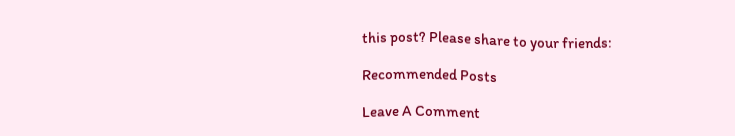this post? Please share to your friends:

Recommended Posts

Leave A Comment